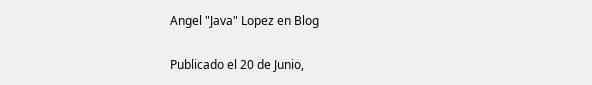Angel "Java" Lopez en Blog

Publicado el 20 de Junio,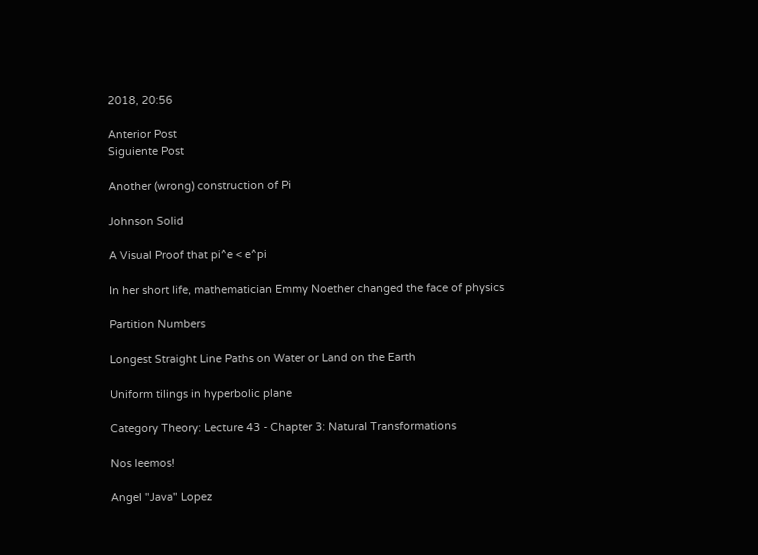2018, 20:56

Anterior Post
Siguiente Post

Another (wrong) construction of Pi

Johnson Solid

A Visual Proof that pi^e < e^pi

In her short life, mathematician Emmy Noether changed the face of physics

Partition Numbers

Longest Straight Line Paths on Water or Land on the Earth

Uniform tilings in hyperbolic plane

Category Theory: Lecture 43 - Chapter 3: Natural Transformations

Nos leemos!

Angel "Java" Lopez